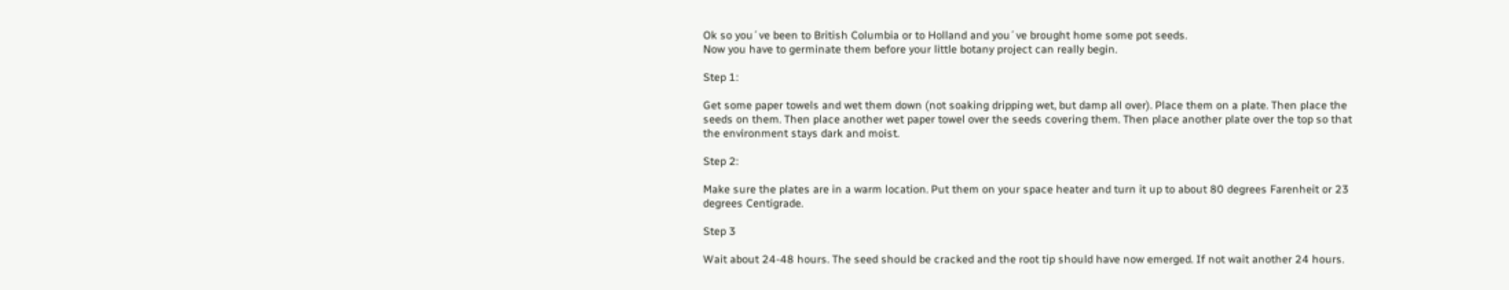Ok so you´ve been to British Columbia or to Holland and you´ve brought home some pot seeds.
Now you have to germinate them before your little botany project can really begin.

Step 1:

Get some paper towels and wet them down (not soaking dripping wet, but damp all over). Place them on a plate. Then place the seeds on them. Then place another wet paper towel over the seeds covering them. Then place another plate over the top so that the environment stays dark and moist.

Step 2:

Make sure the plates are in a warm location. Put them on your space heater and turn it up to about 80 degrees Farenheit or 23 degrees Centigrade.

Step 3

Wait about 24-48 hours. The seed should be cracked and the root tip should have now emerged. If not wait another 24 hours.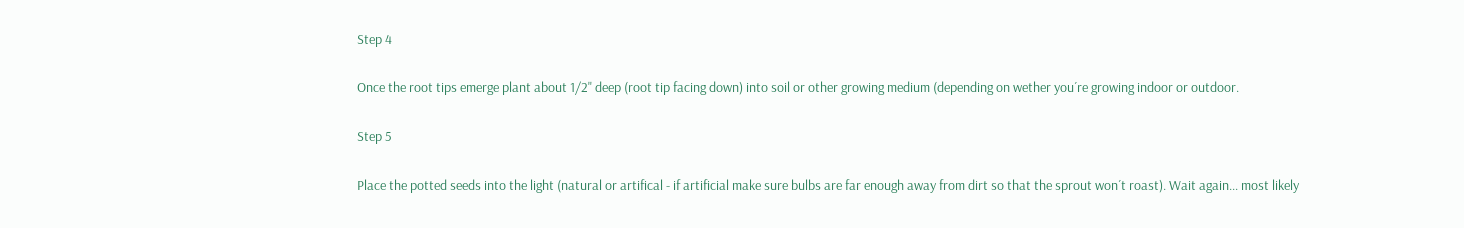Step 4

Once the root tips emerge plant about 1/2" deep (root tip facing down) into soil or other growing medium (depending on wether you´re growing indoor or outdoor.

Step 5

Place the potted seeds into the light (natural or artifical - if artificial make sure bulbs are far enough away from dirt so that the sprout won´t roast). Wait again... most likely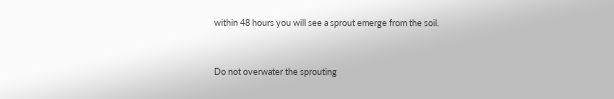within 48 hours you will see a sprout emerge from the soil.


Do not overwater the sprouting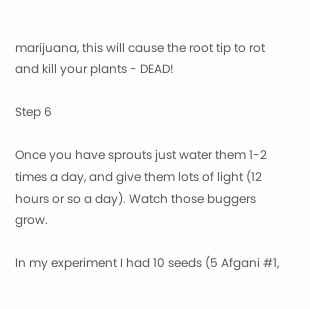marijuana, this will cause the root tip to rot and kill your plants - DEAD!

Step 6

Once you have sprouts just water them 1-2 times a day, and give them lots of light (12 hours or so a day). Watch those buggers grow.

In my experiment I had 10 seeds (5 Afgani #1,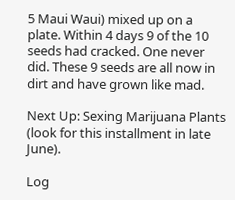5 Maui Waui) mixed up on a plate. Within 4 days 9 of the 10 seeds had cracked. One never did. These 9 seeds are all now in dirt and have grown like mad.

Next Up: Sexing Marijuana Plants (look for this installment in late June).

Log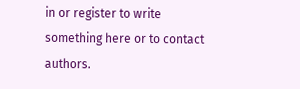in or register to write something here or to contact authors.